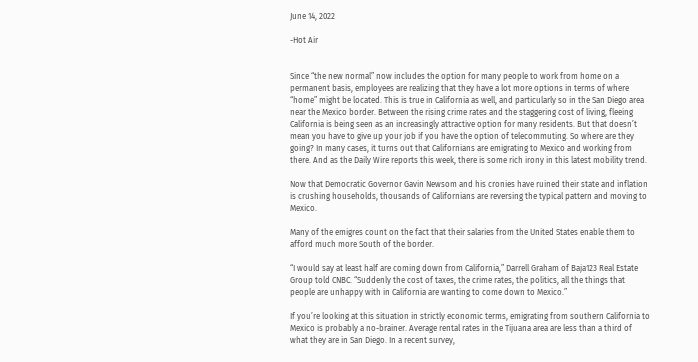June 14, 2022

-Hot Air


Since “the new normal” now includes the option for many people to work from home on a permanent basis, employees are realizing that they have a lot more options in terms of where “home” might be located. This is true in California as well, and particularly so in the San Diego area near the Mexico border. Between the rising crime rates and the staggering cost of living, fleeing California is being seen as an increasingly attractive option for many residents. But that doesn’t mean you have to give up your job if you have the option of telecommuting. So where are they going? In many cases, it turns out that Californians are emigrating to Mexico and working from there. And as the Daily Wire reports this week, there is some rich irony in this latest mobility trend.

Now that Democratic Governor Gavin Newsom and his cronies have ruined their state and inflation is crushing households, thousands of Californians are reversing the typical pattern and moving to Mexico.

Many of the emigres count on the fact that their salaries from the United States enable them to afford much more South of the border.

“I would say at least half are coming down from California,” Darrell Graham of Baja123 Real Estate Group told CNBC. “Suddenly the cost of taxes, the crime rates, the politics, all the things that people are unhappy with in California are wanting to come down to Mexico.”

If you’re looking at this situation in strictly economic terms, emigrating from southern California to Mexico is probably a no-brainer. Average rental rates in the Tijuana area are less than a third of what they are in San Diego. In a recent survey,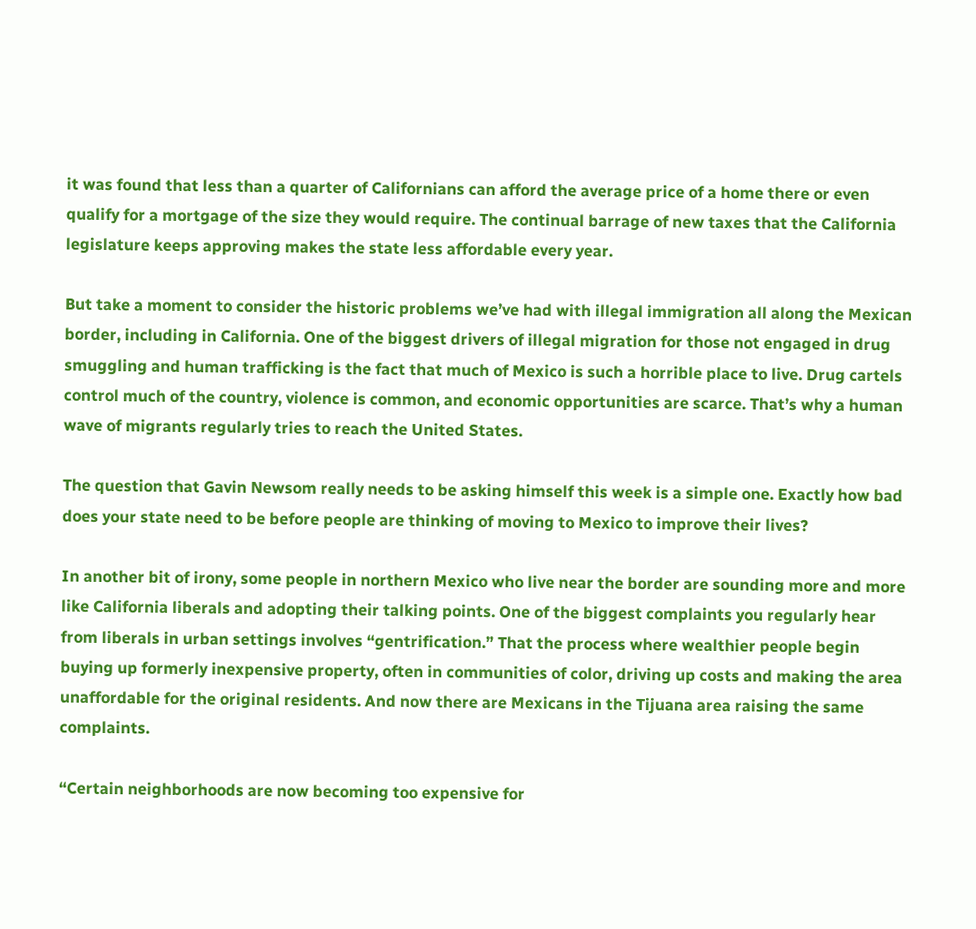it was found that less than a quarter of Californians can afford the average price of a home there or even qualify for a mortgage of the size they would require. The continual barrage of new taxes that the California legislature keeps approving makes the state less affordable every year.

But take a moment to consider the historic problems we’ve had with illegal immigration all along the Mexican border, including in California. One of the biggest drivers of illegal migration for those not engaged in drug smuggling and human trafficking is the fact that much of Mexico is such a horrible place to live. Drug cartels control much of the country, violence is common, and economic opportunities are scarce. That’s why a human wave of migrants regularly tries to reach the United States.

The question that Gavin Newsom really needs to be asking himself this week is a simple one. Exactly how bad does your state need to be before people are thinking of moving to Mexico to improve their lives?

In another bit of irony, some people in northern Mexico who live near the border are sounding more and more like California liberals and adopting their talking points. One of the biggest complaints you regularly hear from liberals in urban settings involves “gentrification.” That the process where wealthier people begin buying up formerly inexpensive property, often in communities of color, driving up costs and making the area unaffordable for the original residents. And now there are Mexicans in the Tijuana area raising the same complaints.

“Certain neighborhoods are now becoming too expensive for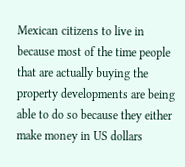Mexican citizens to live in because most of the time people that are actually buying the property developments are being able to do so because they either make money in US dollars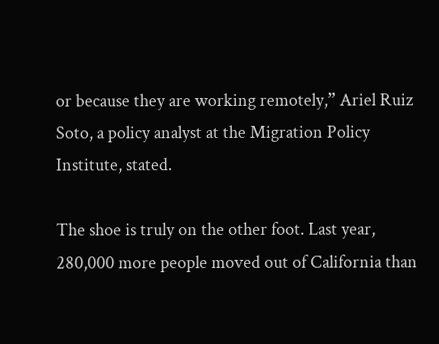or because they are working remotely,” Ariel Ruiz Soto, a policy analyst at the Migration Policy Institute, stated.

The shoe is truly on the other foot. Last year, 280,000 more people moved out of California than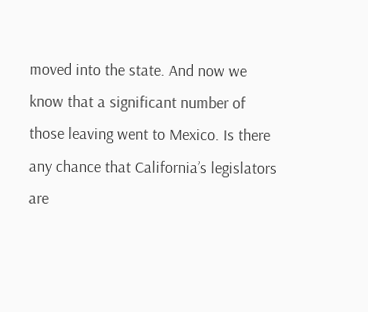moved into the state. And now we know that a significant number of those leaving went to Mexico. Is there any chance that California’s legislators are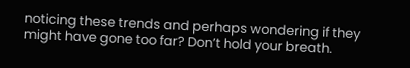noticing these trends and perhaps wondering if they might have gone too far? Don’t hold your breath.